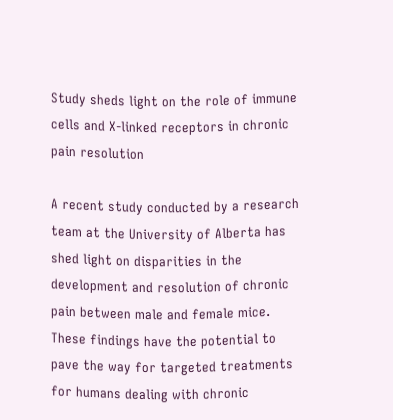Study sheds light on the role of immune cells and X-linked receptors in chronic pain resolution

A recent study conducted by a research team at the University of Alberta has shed light on disparities in the development and resolution of chronic pain between male and female mice. These findings have the potential to pave the way for targeted treatments for humans dealing with chronic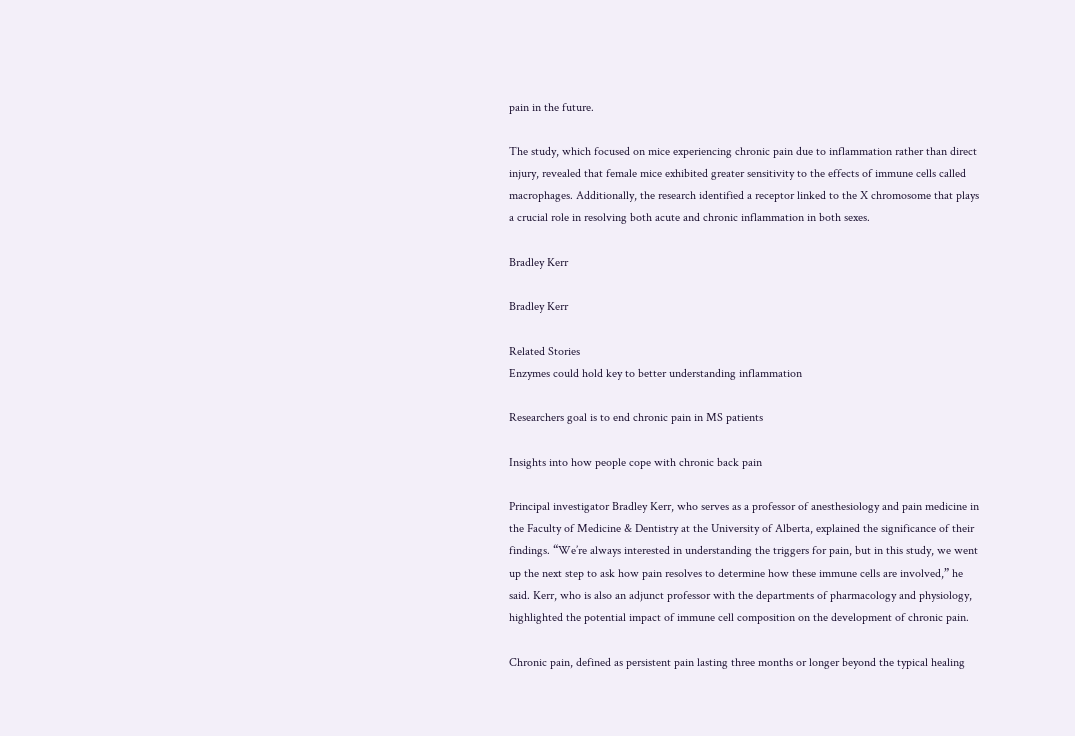pain in the future.

The study, which focused on mice experiencing chronic pain due to inflammation rather than direct injury, revealed that female mice exhibited greater sensitivity to the effects of immune cells called macrophages. Additionally, the research identified a receptor linked to the X chromosome that plays a crucial role in resolving both acute and chronic inflammation in both sexes.

Bradley Kerr

Bradley Kerr

Related Stories
Enzymes could hold key to better understanding inflammation

Researchers goal is to end chronic pain in MS patients

Insights into how people cope with chronic back pain

Principal investigator Bradley Kerr, who serves as a professor of anesthesiology and pain medicine in the Faculty of Medicine & Dentistry at the University of Alberta, explained the significance of their findings. “We’re always interested in understanding the triggers for pain, but in this study, we went up the next step to ask how pain resolves to determine how these immune cells are involved,” he said. Kerr, who is also an adjunct professor with the departments of pharmacology and physiology, highlighted the potential impact of immune cell composition on the development of chronic pain.

Chronic pain, defined as persistent pain lasting three months or longer beyond the typical healing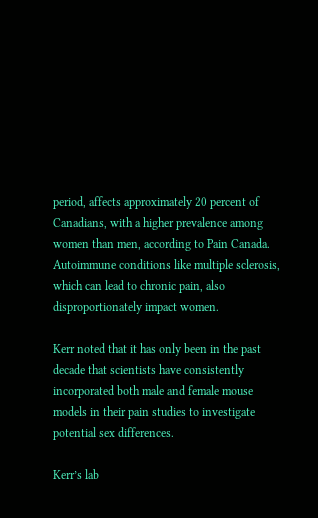period, affects approximately 20 percent of Canadians, with a higher prevalence among women than men, according to Pain Canada. Autoimmune conditions like multiple sclerosis, which can lead to chronic pain, also disproportionately impact women.

Kerr noted that it has only been in the past decade that scientists have consistently incorporated both male and female mouse models in their pain studies to investigate potential sex differences.

Kerr’s lab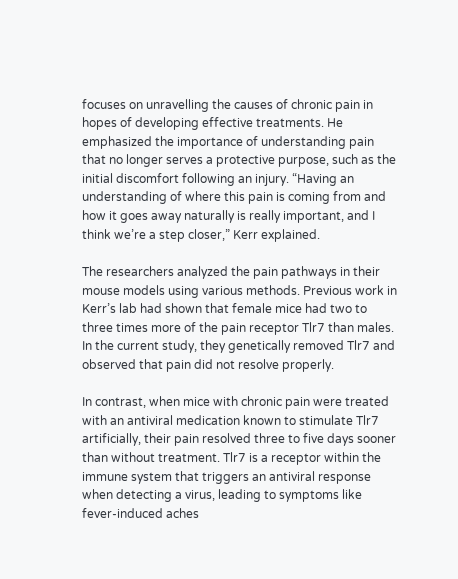focuses on unravelling the causes of chronic pain in hopes of developing effective treatments. He emphasized the importance of understanding pain that no longer serves a protective purpose, such as the initial discomfort following an injury. “Having an understanding of where this pain is coming from and how it goes away naturally is really important, and I think we’re a step closer,” Kerr explained.

The researchers analyzed the pain pathways in their mouse models using various methods. Previous work in Kerr’s lab had shown that female mice had two to three times more of the pain receptor Tlr7 than males. In the current study, they genetically removed Tlr7 and observed that pain did not resolve properly.

In contrast, when mice with chronic pain were treated with an antiviral medication known to stimulate Tlr7 artificially, their pain resolved three to five days sooner than without treatment. Tlr7 is a receptor within the immune system that triggers an antiviral response when detecting a virus, leading to symptoms like fever-induced aches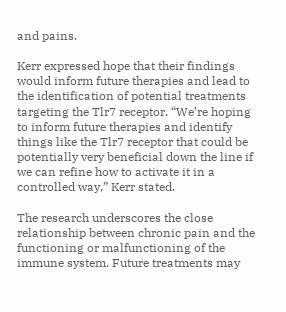and pains.

Kerr expressed hope that their findings would inform future therapies and lead to the identification of potential treatments targeting the Tlr7 receptor. “We’re hoping to inform future therapies and identify things like the Tlr7 receptor that could be potentially very beneficial down the line if we can refine how to activate it in a controlled way,” Kerr stated.

The research underscores the close relationship between chronic pain and the functioning or malfunctioning of the immune system. Future treatments may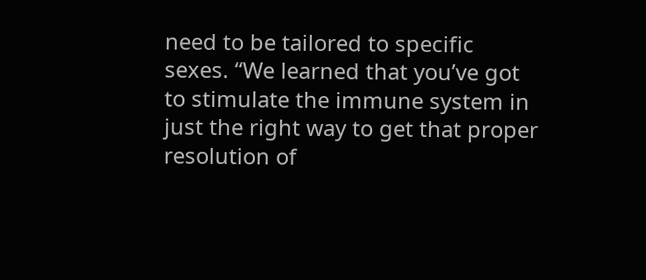need to be tailored to specific sexes. “We learned that you’ve got to stimulate the immune system in just the right way to get that proper resolution of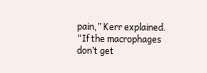pain,” Kerr explained. “If the macrophages don’t get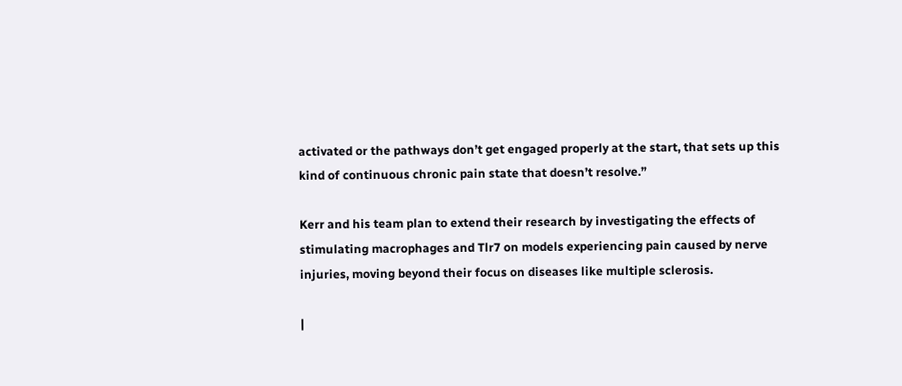activated or the pathways don’t get engaged properly at the start, that sets up this kind of continuous chronic pain state that doesn’t resolve.”

Kerr and his team plan to extend their research by investigating the effects of stimulating macrophages and Tlr7 on models experiencing pain caused by nerve injuries, moving beyond their focus on diseases like multiple sclerosis.

|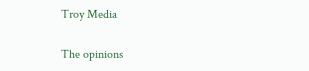Troy Media

The opinions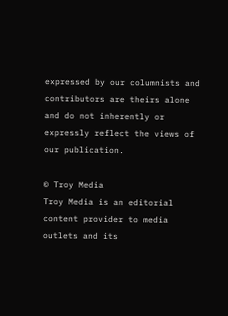expressed by our columnists and contributors are theirs alone and do not inherently or expressly reflect the views of our publication.

© Troy Media
Troy Media is an editorial content provider to media outlets and its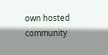own hosted community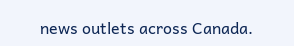news outlets across Canada.